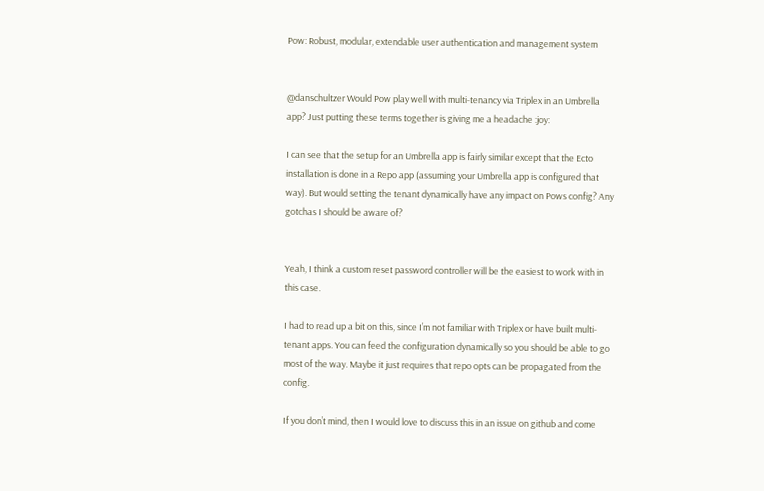Pow: Robust, modular, extendable user authentication and management system


@danschultzer Would Pow play well with multi-tenancy via Triplex in an Umbrella app? Just putting these terms together is giving me a headache :joy:

I can see that the setup for an Umbrella app is fairly similar except that the Ecto installation is done in a Repo app (assuming your Umbrella app is configured that way). But would setting the tenant dynamically have any impact on Pows config? Any gotchas I should be aware of?


Yeah, I think a custom reset password controller will be the easiest to work with in this case.

I had to read up a bit on this, since I’m not familiar with Triplex or have built multi-tenant apps. You can feed the configuration dynamically so you should be able to go most of the way. Maybe it just requires that repo opts can be propagated from the config.

If you don’t mind, then I would love to discuss this in an issue on github and come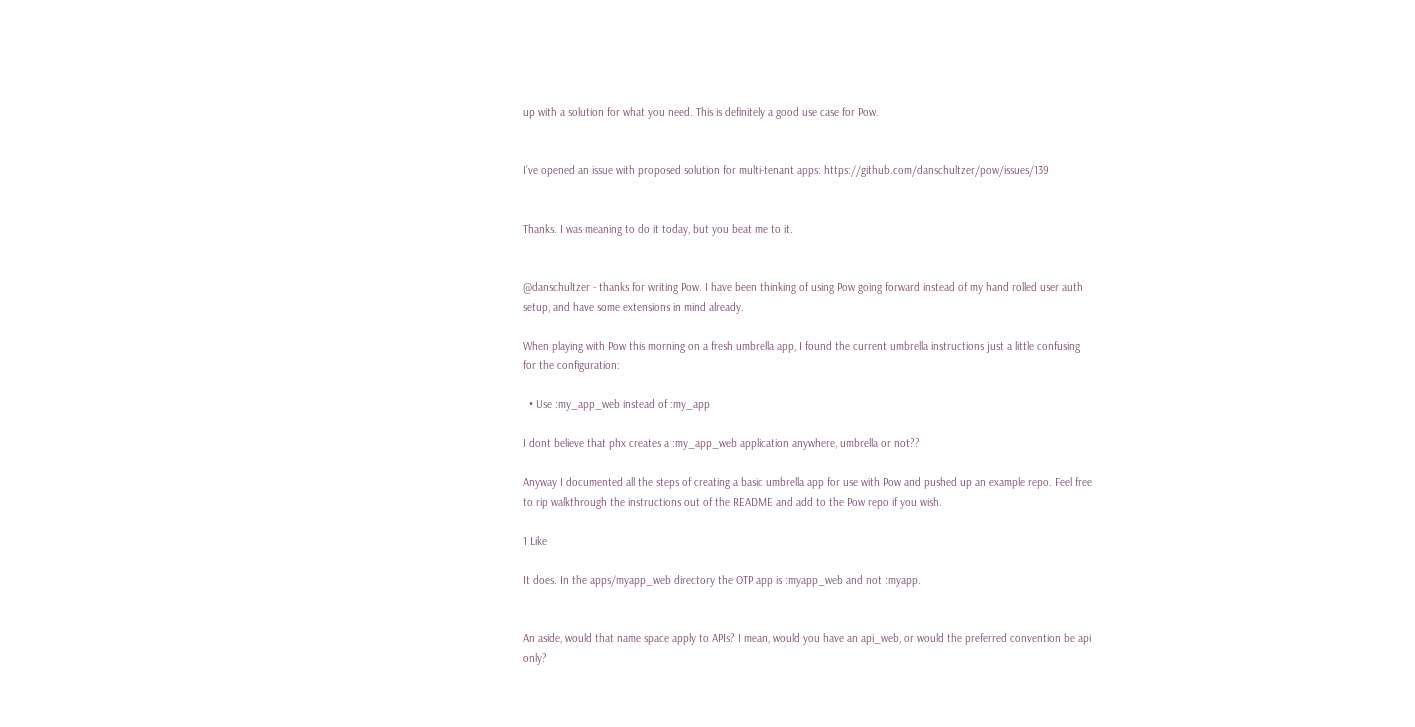up with a solution for what you need. This is definitely a good use case for Pow.


I’ve opened an issue with proposed solution for multi-tenant apps: https://github.com/danschultzer/pow/issues/139


Thanks. I was meaning to do it today, but you beat me to it.


@danschultzer - thanks for writing Pow. I have been thinking of using Pow going forward instead of my hand rolled user auth setup, and have some extensions in mind already.

When playing with Pow this morning on a fresh umbrella app, I found the current umbrella instructions just a little confusing for the configuration:

  • Use :my_app_web instead of :my_app

I dont believe that phx creates a :my_app_web application anywhere, umbrella or not??

Anyway I documented all the steps of creating a basic umbrella app for use with Pow and pushed up an example repo. Feel free to rip walkthrough the instructions out of the README and add to the Pow repo if you wish.

1 Like

It does. In the apps/myapp_web directory the OTP app is :myapp_web and not :myapp.


An aside, would that name space apply to APIs? I mean, would you have an api_web, or would the preferred convention be api only?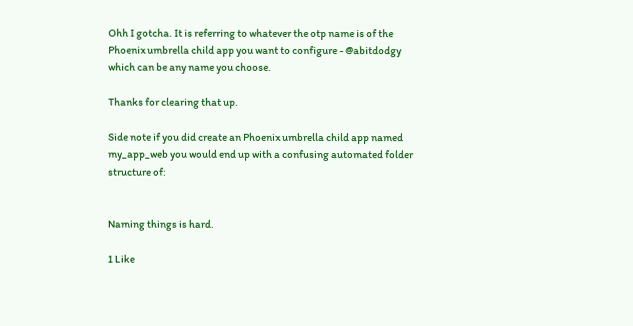Ohh I gotcha. It is referring to whatever the otp name is of the Phoenix umbrella child app you want to configure - @abitdodgy which can be any name you choose.

Thanks for clearing that up.

Side note if you did create an Phoenix umbrella child app named my_app_web you would end up with a confusing automated folder structure of:


Naming things is hard.

1 Like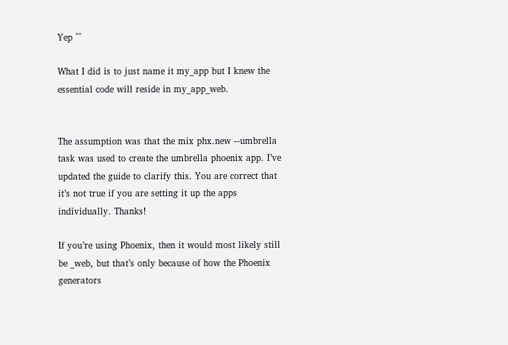Yep ^^

What I did is to just name it my_app but I knew the essential code will reside in my_app_web.


The assumption was that the mix phx.new --umbrella task was used to create the umbrella phoenix app. I’ve updated the guide to clarify this. You are correct that it’s not true if you are setting it up the apps individually. Thanks!

If you’re using Phoenix, then it would most likely still be _web, but that’s only because of how the Phoenix generators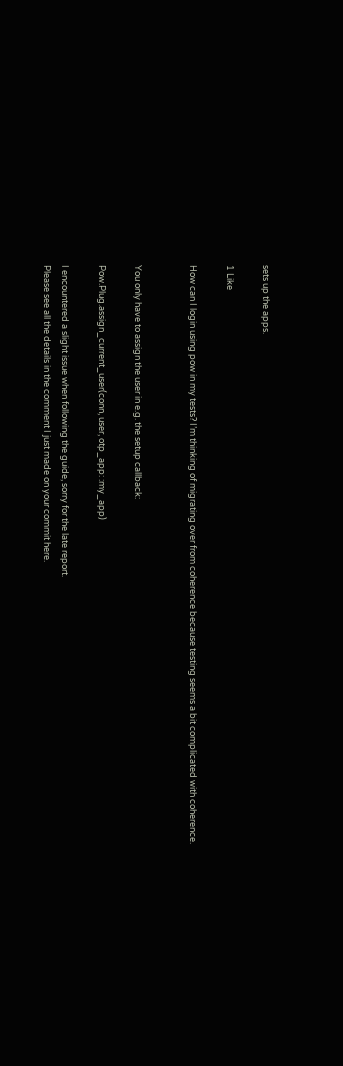sets up the apps.

1 Like

How can I login using pow in my tests? I’m thinking of migrating over from coherence because testing seems a bit complicated with coherence.


You only have to assign the user in e.g. the setup callback:

Pow.Plug.assign_current_user(conn, user, otp_app: :my_app)

I encountered a slight issue when following the guide, sorry for the late report.
Please see all the details in the comment I just made on your commit here.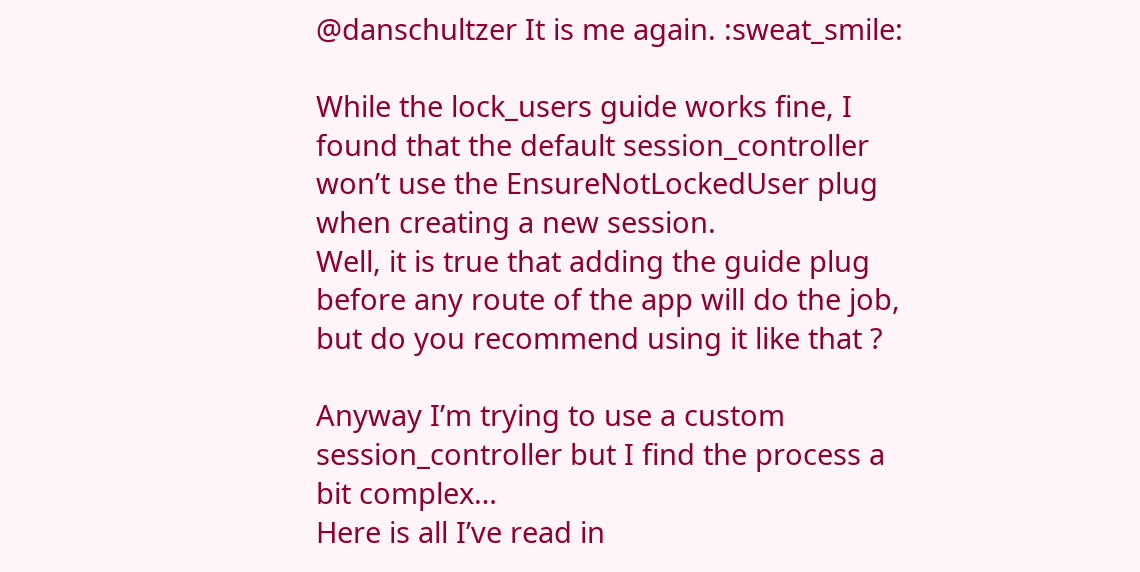@danschultzer It is me again. :sweat_smile:

While the lock_users guide works fine, I found that the default session_controller won’t use the EnsureNotLockedUser plug when creating a new session.
Well, it is true that adding the guide plug before any route of the app will do the job, but do you recommend using it like that ?

Anyway I’m trying to use a custom session_controller but I find the process a bit complex…
Here is all I’ve read in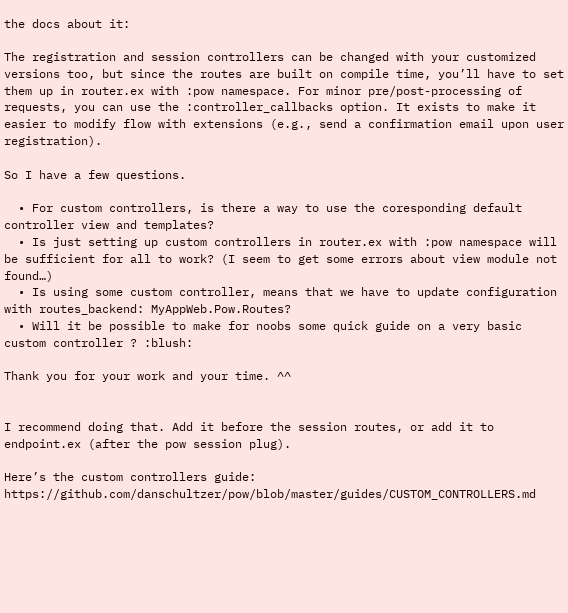the docs about it:

The registration and session controllers can be changed with your customized versions too, but since the routes are built on compile time, you’ll have to set them up in router.ex with :pow namespace. For minor pre/post-processing of requests, you can use the :controller_callbacks option. It exists to make it easier to modify flow with extensions (e.g., send a confirmation email upon user registration).

So I have a few questions.

  • For custom controllers, is there a way to use the coresponding default controller view and templates?
  • Is just setting up custom controllers in router.ex with :pow namespace will be sufficient for all to work? (I seem to get some errors about view module not found…)
  • Is using some custom controller, means that we have to update configuration with routes_backend: MyAppWeb.Pow.Routes?
  • Will it be possible to make for noobs some quick guide on a very basic custom controller ? :blush:

Thank you for your work and your time. ^^


I recommend doing that. Add it before the session routes, or add it to endpoint.ex (after the pow session plug).

Here’s the custom controllers guide: https://github.com/danschultzer/pow/blob/master/guides/CUSTOM_CONTROLLERS.md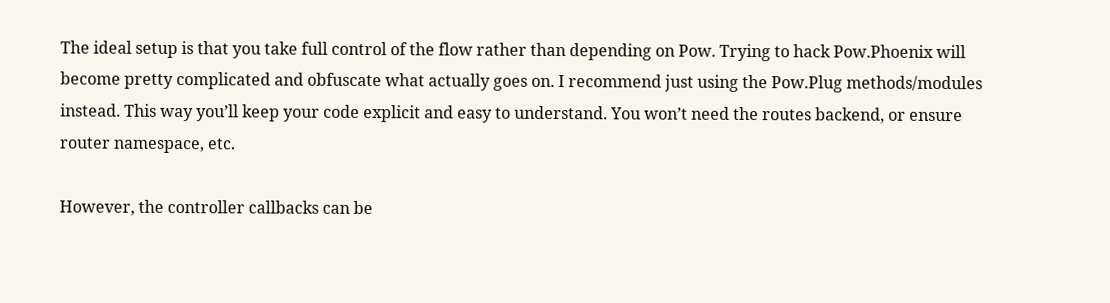The ideal setup is that you take full control of the flow rather than depending on Pow. Trying to hack Pow.Phoenix will become pretty complicated and obfuscate what actually goes on. I recommend just using the Pow.Plug methods/modules instead. This way you’ll keep your code explicit and easy to understand. You won’t need the routes backend, or ensure router namespace, etc.

However, the controller callbacks can be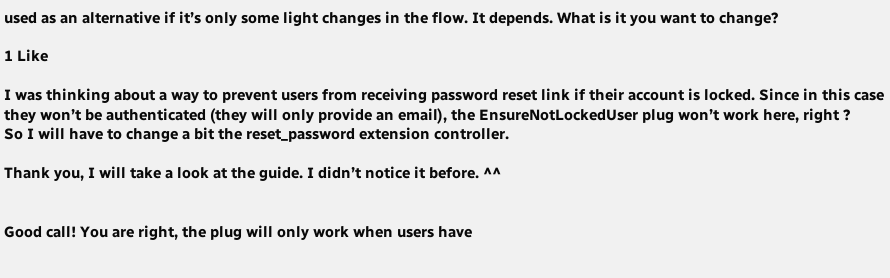used as an alternative if it’s only some light changes in the flow. It depends. What is it you want to change?

1 Like

I was thinking about a way to prevent users from receiving password reset link if their account is locked. Since in this case they won’t be authenticated (they will only provide an email), the EnsureNotLockedUser plug won’t work here, right ?
So I will have to change a bit the reset_password extension controller.

Thank you, I will take a look at the guide. I didn’t notice it before. ^^


Good call! You are right, the plug will only work when users have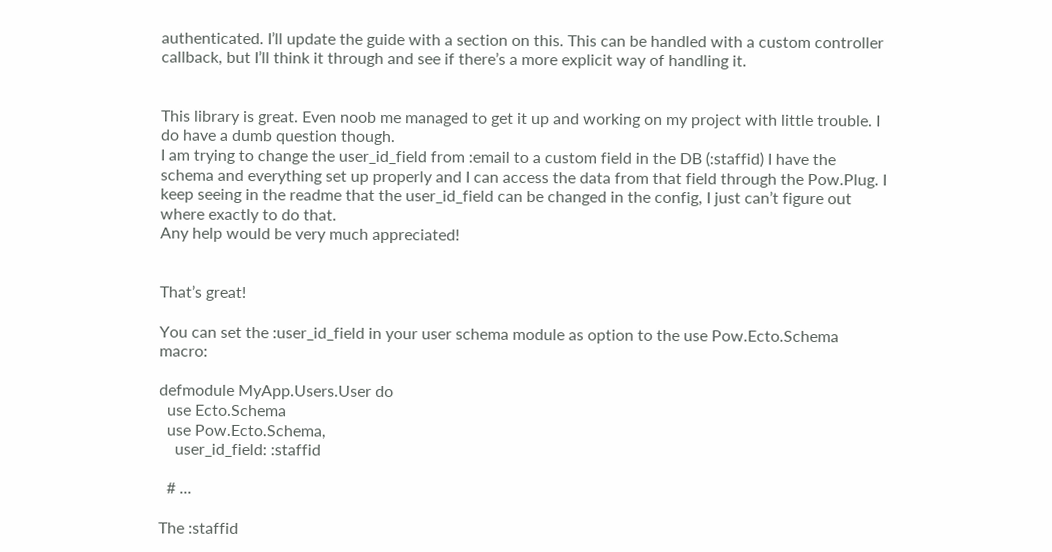authenticated. I’ll update the guide with a section on this. This can be handled with a custom controller callback, but I’ll think it through and see if there’s a more explicit way of handling it.


This library is great. Even noob me managed to get it up and working on my project with little trouble. I do have a dumb question though.
I am trying to change the user_id_field from :email to a custom field in the DB (:staffid) I have the schema and everything set up properly and I can access the data from that field through the Pow.Plug. I keep seeing in the readme that the user_id_field can be changed in the config, I just can’t figure out where exactly to do that.
Any help would be very much appreciated!


That’s great!

You can set the :user_id_field in your user schema module as option to the use Pow.Ecto.Schema macro:

defmodule MyApp.Users.User do
  use Ecto.Schema
  use Pow.Ecto.Schema,
    user_id_field: :staffid

  # ...

The :staffid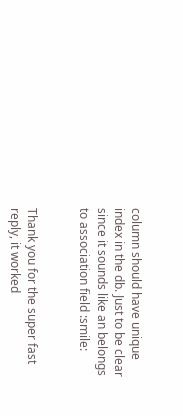column should have unique index in the db. Just to be clear since it sounds like an belongs to association field :smile:


Thank you for the super fast reply, it worked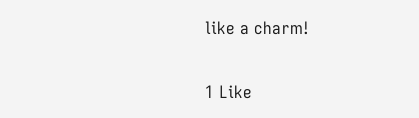like a charm!

1 Like